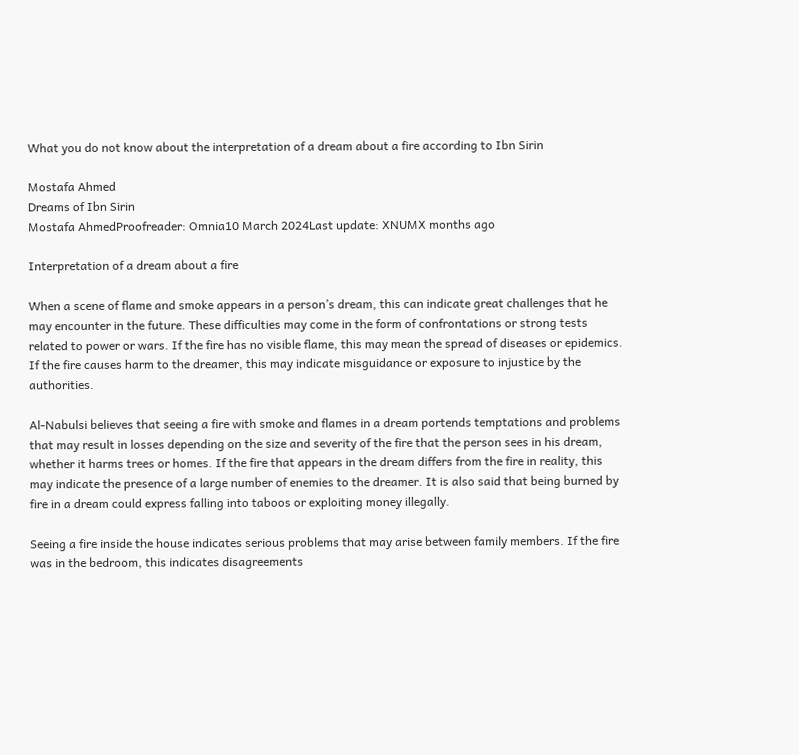What you do not know about the interpretation of a dream about a fire according to Ibn Sirin

Mostafa Ahmed
Dreams of Ibn Sirin
Mostafa AhmedProofreader: Omnia10 March 2024Last update: XNUMX months ago

Interpretation of a dream about a fire

When a scene of flame and smoke appears in a person’s dream, this can indicate great challenges that he may encounter in the future. These difficulties may come in the form of confrontations or strong tests related to power or wars. If the fire has no visible flame, this may mean the spread of diseases or epidemics. If the fire causes harm to the dreamer, this may indicate misguidance or exposure to injustice by the authorities.

Al-Nabulsi believes that seeing a fire with smoke and flames in a dream portends temptations and problems that may result in losses depending on the size and severity of the fire that the person sees in his dream, whether it harms trees or homes. If the fire that appears in the dream differs from the fire in reality, this may indicate the presence of a large number of enemies to the dreamer. It is also said that being burned by fire in a dream could express falling into taboos or exploiting money illegally.

Seeing a fire inside the house indicates serious problems that may arise between family members. If the fire was in the bedroom, this indicates disagreements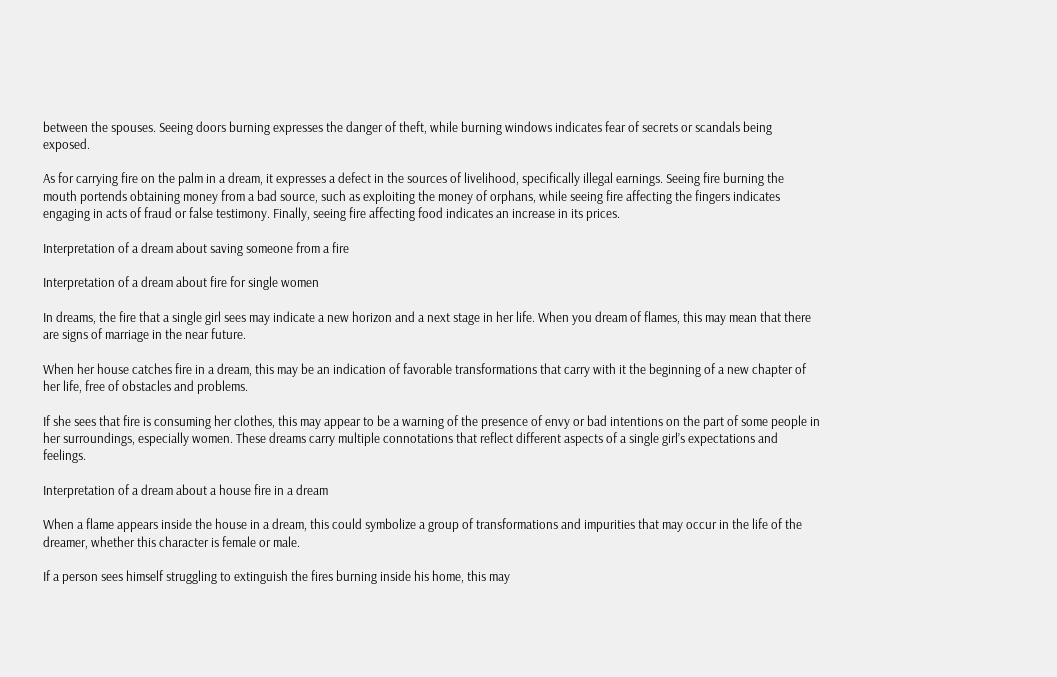between the spouses. Seeing doors burning expresses the danger of theft, while burning windows indicates fear of secrets or scandals being exposed.

As for carrying fire on the palm in a dream, it expresses a defect in the sources of livelihood, specifically illegal earnings. Seeing fire burning the mouth portends obtaining money from a bad source, such as exploiting the money of orphans, while seeing fire affecting the fingers indicates engaging in acts of fraud or false testimony. Finally, seeing fire affecting food indicates an increase in its prices.

Interpretation of a dream about saving someone from a fire

Interpretation of a dream about fire for single women

In dreams, the fire that a single girl sees may indicate a new horizon and a next stage in her life. When you dream of flames, this may mean that there are signs of marriage in the near future.

When her house catches fire in a dream, this may be an indication of favorable transformations that carry with it the beginning of a new chapter of her life, free of obstacles and problems.

If she sees that fire is consuming her clothes, this may appear to be a warning of the presence of envy or bad intentions on the part of some people in her surroundings, especially women. These dreams carry multiple connotations that reflect different aspects of a single girl’s expectations and feelings.

Interpretation of a dream about a house fire in a dream

When a flame appears inside the house in a dream, this could symbolize a group of transformations and impurities that may occur in the life of the dreamer, whether this character is female or male.

If a person sees himself struggling to extinguish the fires burning inside his home, this may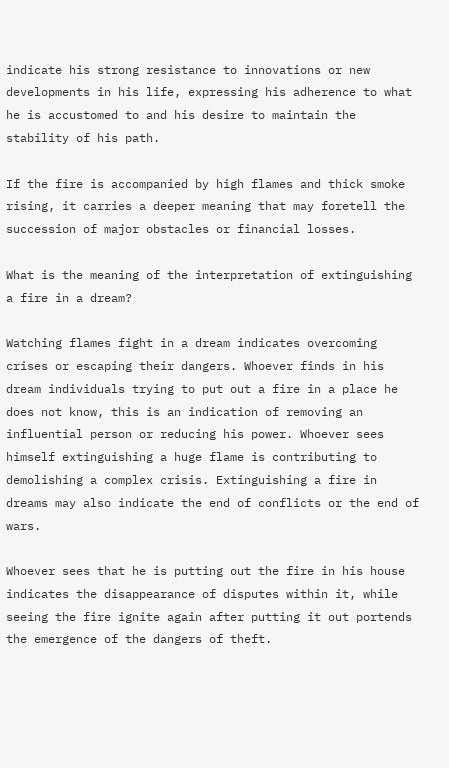indicate his strong resistance to innovations or new developments in his life, expressing his adherence to what he is accustomed to and his desire to maintain the stability of his path.

If the fire is accompanied by high flames and thick smoke rising, it carries a deeper meaning that may foretell the succession of major obstacles or financial losses.

What is the meaning of the interpretation of extinguishing a fire in a dream?

Watching flames fight in a dream indicates overcoming crises or escaping their dangers. Whoever finds in his dream individuals trying to put out a fire in a place he does not know, this is an indication of removing an influential person or reducing his power. Whoever sees himself extinguishing a huge flame is contributing to demolishing a complex crisis. Extinguishing a fire in dreams may also indicate the end of conflicts or the end of wars.

Whoever sees that he is putting out the fire in his house indicates the disappearance of disputes within it, while seeing the fire ignite again after putting it out portends the emergence of the dangers of theft.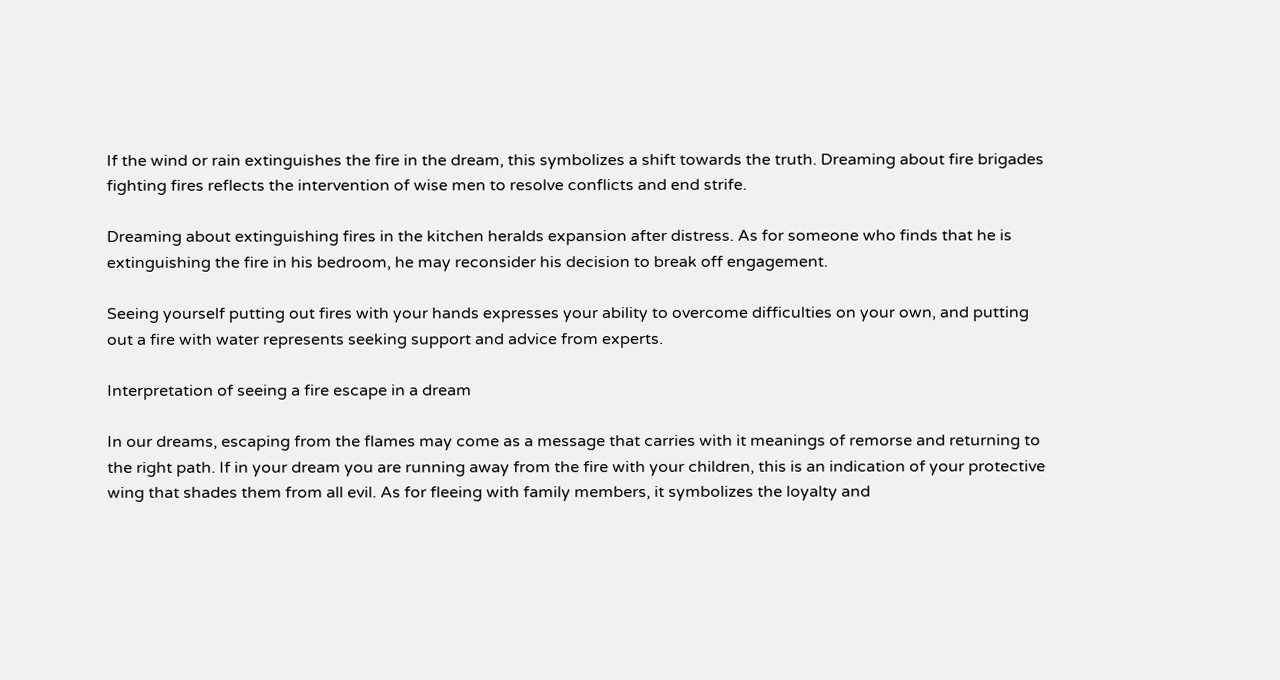If the wind or rain extinguishes the fire in the dream, this symbolizes a shift towards the truth. Dreaming about fire brigades fighting fires reflects the intervention of wise men to resolve conflicts and end strife.

Dreaming about extinguishing fires in the kitchen heralds expansion after distress. As for someone who finds that he is extinguishing the fire in his bedroom, he may reconsider his decision to break off engagement.

Seeing yourself putting out fires with your hands expresses your ability to overcome difficulties on your own, and putting out a fire with water represents seeking support and advice from experts.

Interpretation of seeing a fire escape in a dream

In our dreams, escaping from the flames may come as a message that carries with it meanings of remorse and returning to the right path. If in your dream you are running away from the fire with your children, this is an indication of your protective wing that shades them from all evil. As for fleeing with family members, it symbolizes the loyalty and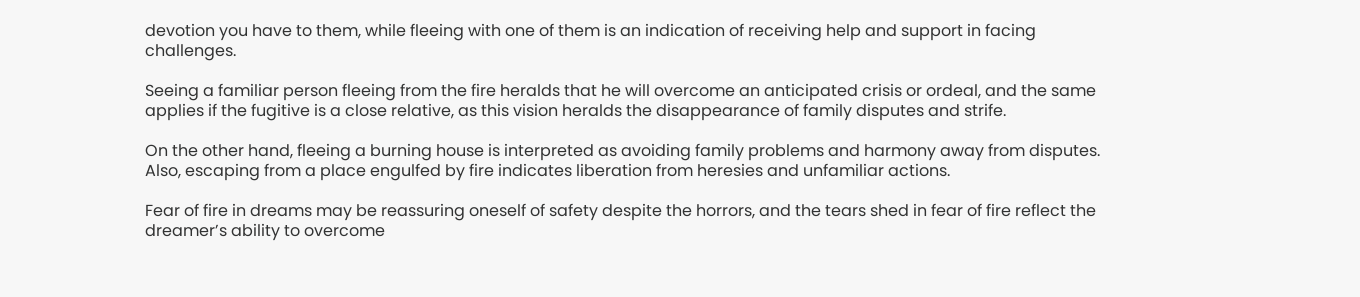devotion you have to them, while fleeing with one of them is an indication of receiving help and support in facing challenges.

Seeing a familiar person fleeing from the fire heralds that he will overcome an anticipated crisis or ordeal, and the same applies if the fugitive is a close relative, as this vision heralds the disappearance of family disputes and strife.

On the other hand, fleeing a burning house is interpreted as avoiding family problems and harmony away from disputes. Also, escaping from a place engulfed by fire indicates liberation from heresies and unfamiliar actions.

Fear of fire in dreams may be reassuring oneself of safety despite the horrors, and the tears shed in fear of fire reflect the dreamer’s ability to overcome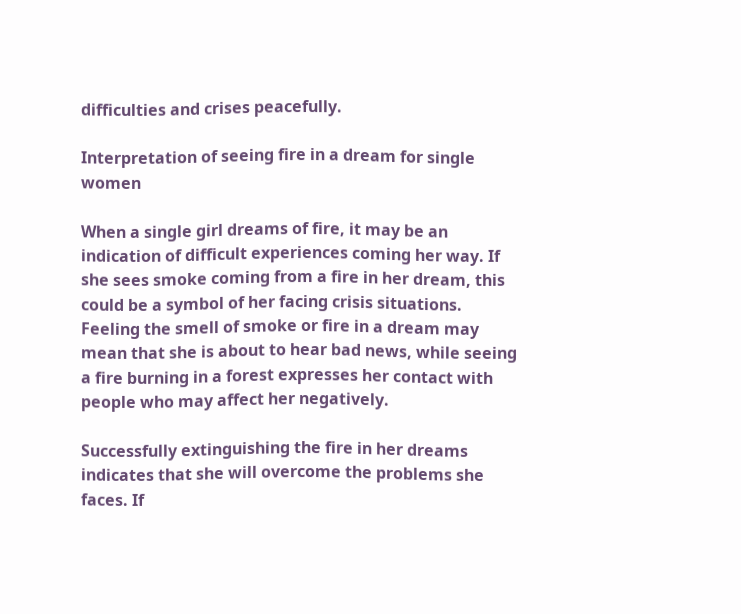difficulties and crises peacefully.

Interpretation of seeing fire in a dream for single women

When a single girl dreams of fire, it may be an indication of difficult experiences coming her way. If she sees smoke coming from a fire in her dream, this could be a symbol of her facing crisis situations. Feeling the smell of smoke or fire in a dream may mean that she is about to hear bad news, while seeing a fire burning in a forest expresses her contact with people who may affect her negatively.

Successfully extinguishing the fire in her dreams indicates that she will overcome the problems she faces. If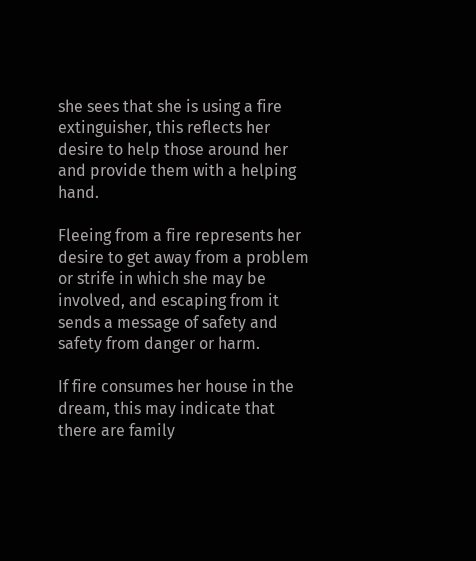she sees that she is using a fire extinguisher, this reflects her desire to help those around her and provide them with a helping hand.

Fleeing from a fire represents her desire to get away from a problem or strife in which she may be involved, and escaping from it sends a message of safety and safety from danger or harm.

If fire consumes her house in the dream, this may indicate that there are family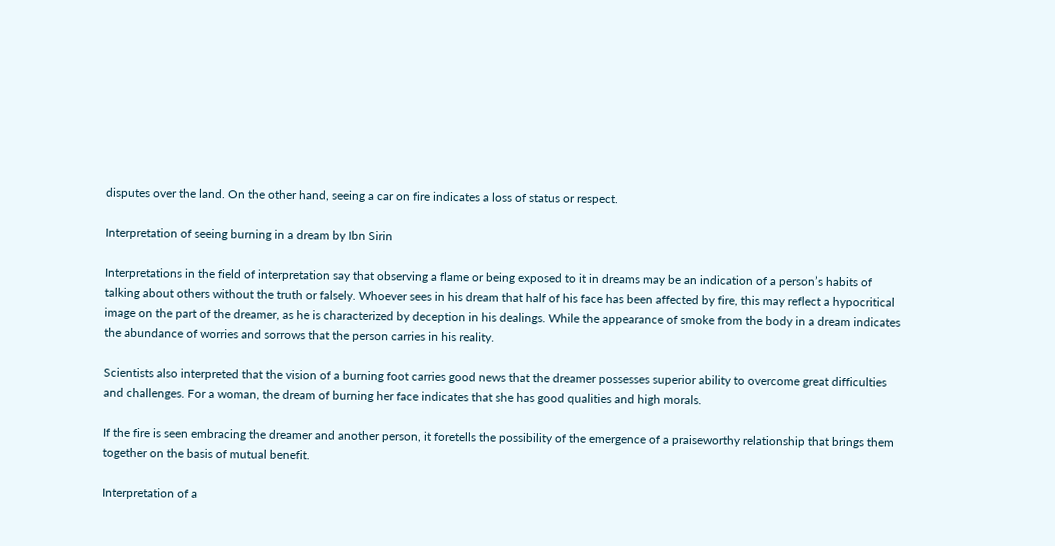disputes over the land. On the other hand, seeing a car on fire indicates a loss of status or respect.

Interpretation of seeing burning in a dream by Ibn Sirin

Interpretations in the field of interpretation say that observing a flame or being exposed to it in dreams may be an indication of a person’s habits of talking about others without the truth or falsely. Whoever sees in his dream that half of his face has been affected by fire, this may reflect a hypocritical image on the part of the dreamer, as he is characterized by deception in his dealings. While the appearance of smoke from the body in a dream indicates the abundance of worries and sorrows that the person carries in his reality.

Scientists also interpreted that the vision of a burning foot carries good news that the dreamer possesses superior ability to overcome great difficulties and challenges. For a woman, the dream of burning her face indicates that she has good qualities and high morals.

If the fire is seen embracing the dreamer and another person, it foretells the possibility of the emergence of a praiseworthy relationship that brings them together on the basis of mutual benefit.

Interpretation of a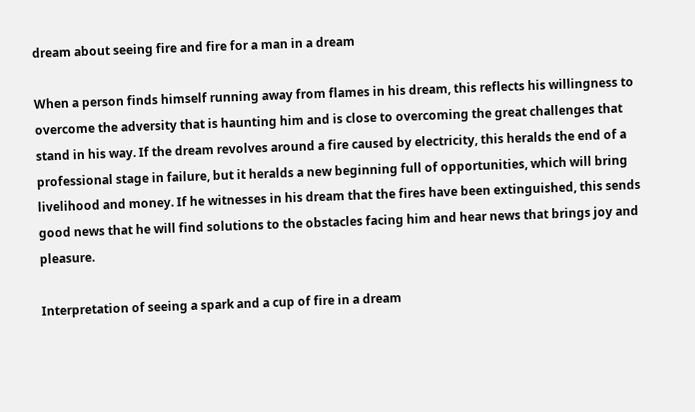dream about seeing fire and fire for a man in a dream

When a person finds himself running away from flames in his dream, this reflects his willingness to overcome the adversity that is haunting him and is close to overcoming the great challenges that stand in his way. If the dream revolves around a fire caused by electricity, this heralds the end of a professional stage in failure, but it heralds a new beginning full of opportunities, which will bring livelihood and money. If he witnesses in his dream that the fires have been extinguished, this sends good news that he will find solutions to the obstacles facing him and hear news that brings joy and pleasure.

Interpretation of seeing a spark and a cup of fire in a dream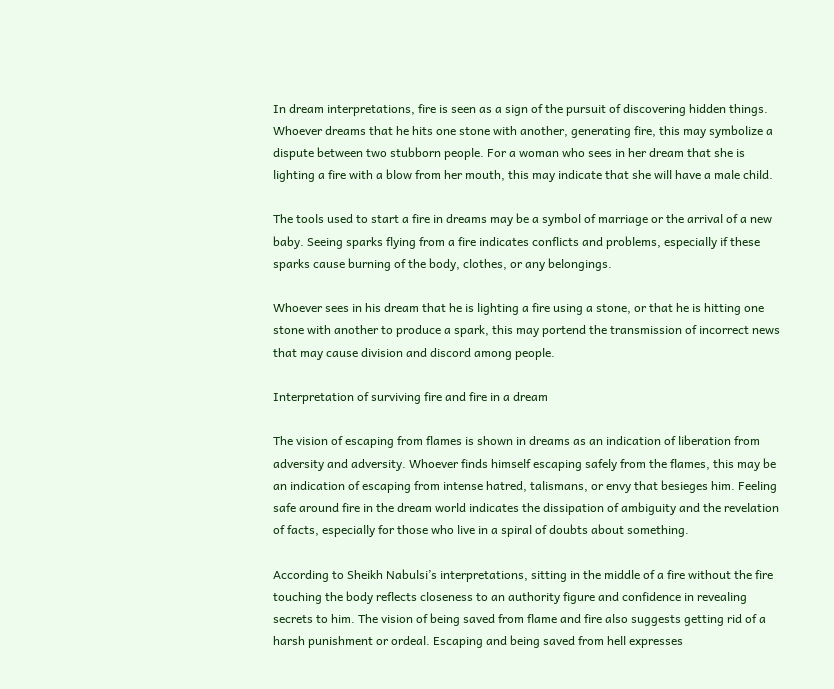In dream interpretations, fire is seen as a sign of the pursuit of discovering hidden things. Whoever dreams that he hits one stone with another, generating fire, this may symbolize a dispute between two stubborn people. For a woman who sees in her dream that she is lighting a fire with a blow from her mouth, this may indicate that she will have a male child.

The tools used to start a fire in dreams may be a symbol of marriage or the arrival of a new baby. Seeing sparks flying from a fire indicates conflicts and problems, especially if these sparks cause burning of the body, clothes, or any belongings.

Whoever sees in his dream that he is lighting a fire using a stone, or that he is hitting one stone with another to produce a spark, this may portend the transmission of incorrect news that may cause division and discord among people.

Interpretation of surviving fire and fire in a dream

The vision of escaping from flames is shown in dreams as an indication of liberation from adversity and adversity. Whoever finds himself escaping safely from the flames, this may be an indication of escaping from intense hatred, talismans, or envy that besieges him. Feeling safe around fire in the dream world indicates the dissipation of ambiguity and the revelation of facts, especially for those who live in a spiral of doubts about something.

According to Sheikh Nabulsi’s interpretations, sitting in the middle of a fire without the fire touching the body reflects closeness to an authority figure and confidence in revealing secrets to him. The vision of being saved from flame and fire also suggests getting rid of a harsh punishment or ordeal. Escaping and being saved from hell expresses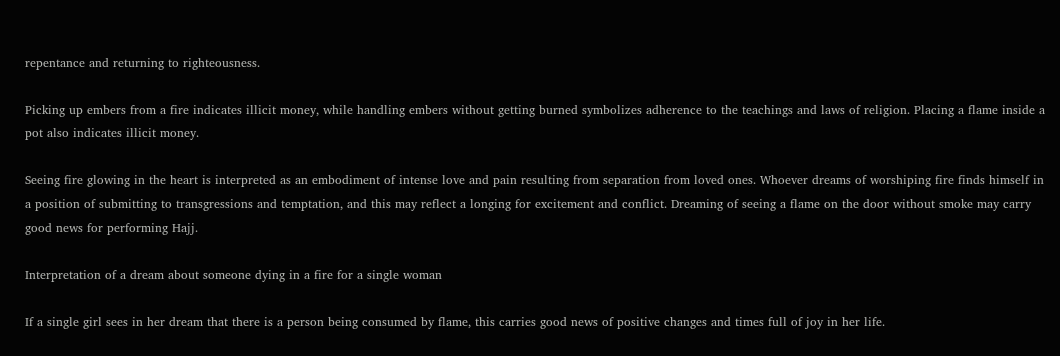repentance and returning to righteousness.

Picking up embers from a fire indicates illicit money, while handling embers without getting burned symbolizes adherence to the teachings and laws of religion. Placing a flame inside a pot also indicates illicit money.

Seeing fire glowing in the heart is interpreted as an embodiment of intense love and pain resulting from separation from loved ones. Whoever dreams of worshiping fire finds himself in a position of submitting to transgressions and temptation, and this may reflect a longing for excitement and conflict. Dreaming of seeing a flame on the door without smoke may carry good news for performing Hajj.

Interpretation of a dream about someone dying in a fire for a single woman

If a single girl sees in her dream that there is a person being consumed by flame, this carries good news of positive changes and times full of joy in her life.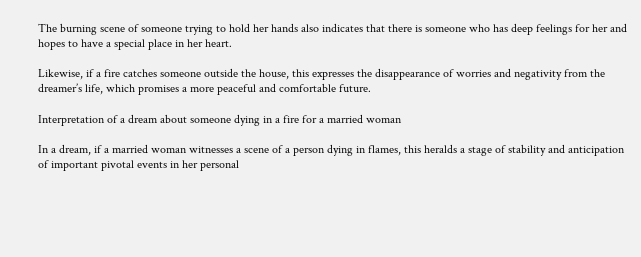The burning scene of someone trying to hold her hands also indicates that there is someone who has deep feelings for her and hopes to have a special place in her heart.

Likewise, if a fire catches someone outside the house, this expresses the disappearance of worries and negativity from the dreamer’s life, which promises a more peaceful and comfortable future.

Interpretation of a dream about someone dying in a fire for a married woman

In a dream, if a married woman witnesses a scene of a person dying in flames, this heralds a stage of stability and anticipation of important pivotal events in her personal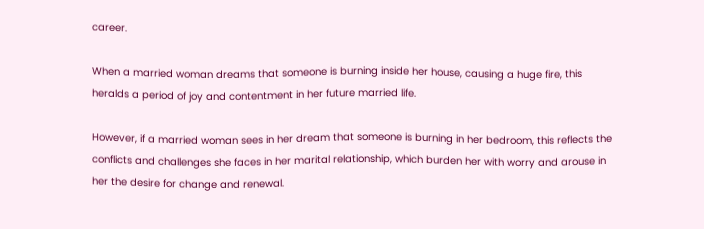career.

When a married woman dreams that someone is burning inside her house, causing a huge fire, this heralds a period of joy and contentment in her future married life.

However, if a married woman sees in her dream that someone is burning in her bedroom, this reflects the conflicts and challenges she faces in her marital relationship, which burden her with worry and arouse in her the desire for change and renewal.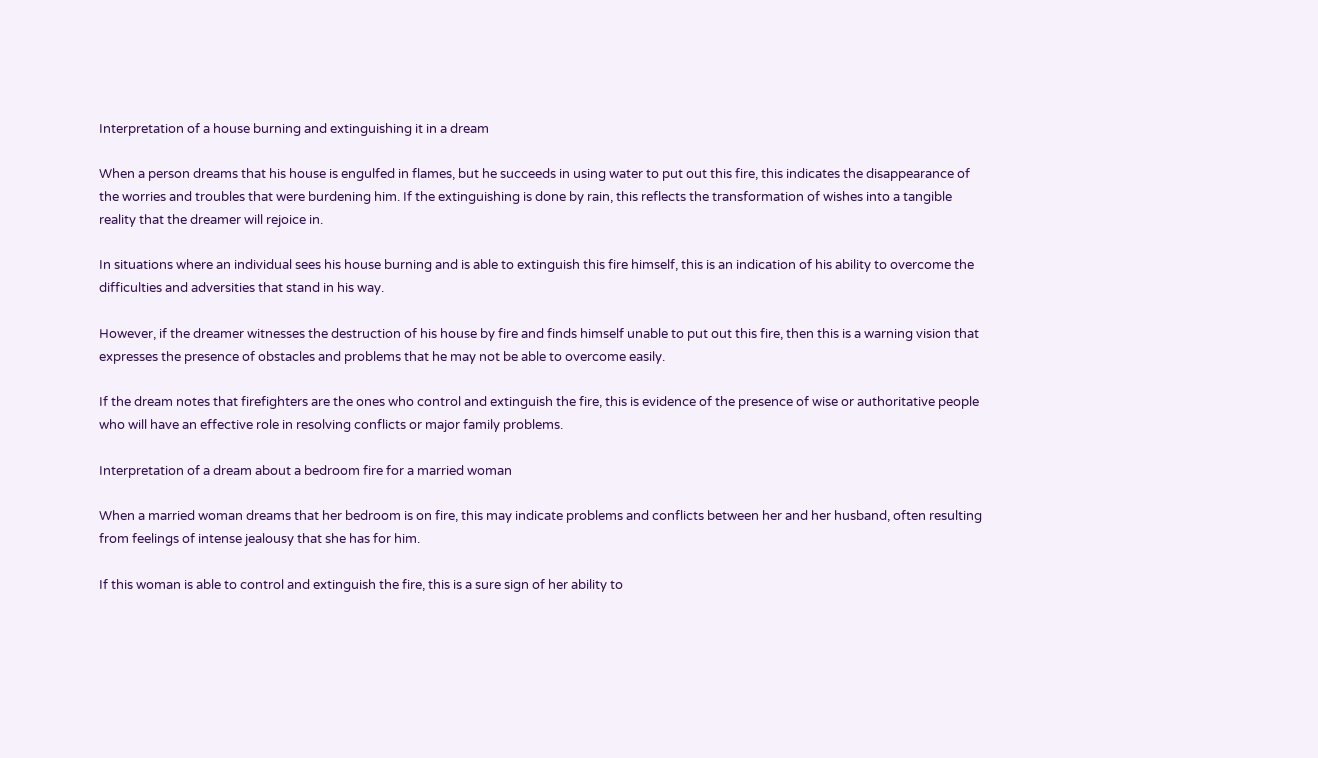Interpretation of a house burning and extinguishing it in a dream

When a person dreams that his house is engulfed in flames, but he succeeds in using water to put out this fire, this indicates the disappearance of the worries and troubles that were burdening him. If the extinguishing is done by rain, this reflects the transformation of wishes into a tangible reality that the dreamer will rejoice in.

In situations where an individual sees his house burning and is able to extinguish this fire himself, this is an indication of his ability to overcome the difficulties and adversities that stand in his way.

However, if the dreamer witnesses the destruction of his house by fire and finds himself unable to put out this fire, then this is a warning vision that expresses the presence of obstacles and problems that he may not be able to overcome easily.

If the dream notes that firefighters are the ones who control and extinguish the fire, this is evidence of the presence of wise or authoritative people who will have an effective role in resolving conflicts or major family problems.

Interpretation of a dream about a bedroom fire for a married woman

When a married woman dreams that her bedroom is on fire, this may indicate problems and conflicts between her and her husband, often resulting from feelings of intense jealousy that she has for him.

If this woman is able to control and extinguish the fire, this is a sure sign of her ability to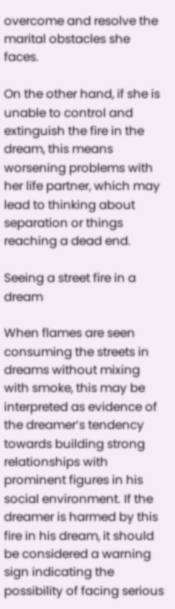overcome and resolve the marital obstacles she faces.

On the other hand, if she is unable to control and extinguish the fire in the dream, this means worsening problems with her life partner, which may lead to thinking about separation or things reaching a dead end.

Seeing a street fire in a dream

When flames are seen consuming the streets in dreams without mixing with smoke, this may be interpreted as evidence of the dreamer’s tendency towards building strong relationships with prominent figures in his social environment. If the dreamer is harmed by this fire in his dream, it should be considered a warning sign indicating the possibility of facing serious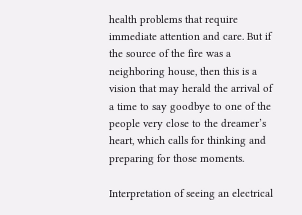health problems that require immediate attention and care. But if the source of the fire was a neighboring house, then this is a vision that may herald the arrival of a time to say goodbye to one of the people very close to the dreamer’s heart, which calls for thinking and preparing for those moments.

Interpretation of seeing an electrical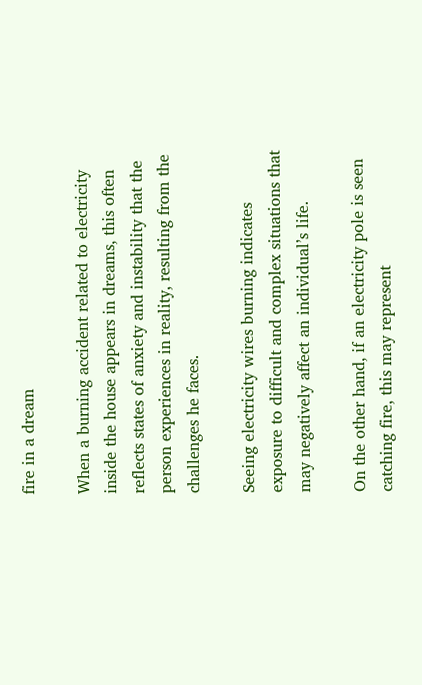fire in a dream

When a burning accident related to electricity inside the house appears in dreams, this often reflects states of anxiety and instability that the person experiences in reality, resulting from the challenges he faces.

Seeing electricity wires burning indicates exposure to difficult and complex situations that may negatively affect an individual’s life.

On the other hand, if an electricity pole is seen catching fire, this may represent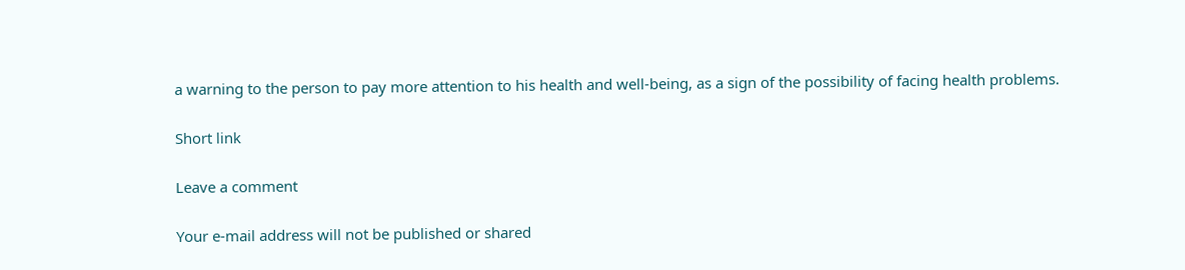a warning to the person to pay more attention to his health and well-being, as a sign of the possibility of facing health problems.

Short link

Leave a comment

Your e-mail address will not be published or shared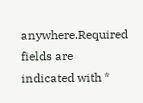anywhere.Required fields are indicated with *